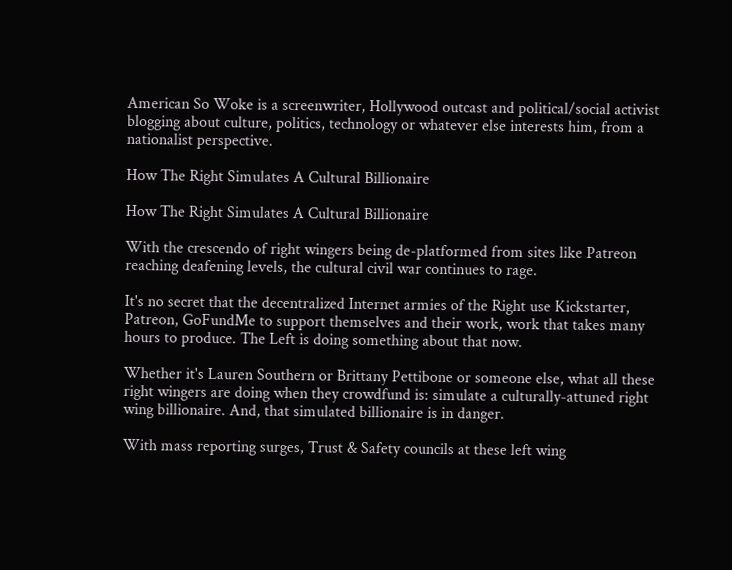American So Woke is a screenwriter, Hollywood outcast and political/social activist blogging about culture, politics, technology or whatever else interests him, from a nationalist perspective.

How The Right Simulates A Cultural Billionaire

How The Right Simulates A Cultural Billionaire

With the crescendo of right wingers being de-platformed from sites like Patreon reaching deafening levels, the cultural civil war continues to rage.

It's no secret that the decentralized Internet armies of the Right use Kickstarter, Patreon, GoFundMe to support themselves and their work, work that takes many hours to produce. The Left is doing something about that now.

Whether it's Lauren Southern or Brittany Pettibone or someone else, what all these right wingers are doing when they crowdfund is: simulate a culturally-attuned right wing billionaire. And, that simulated billionaire is in danger.

With mass reporting surges, Trust & Safety councils at these left wing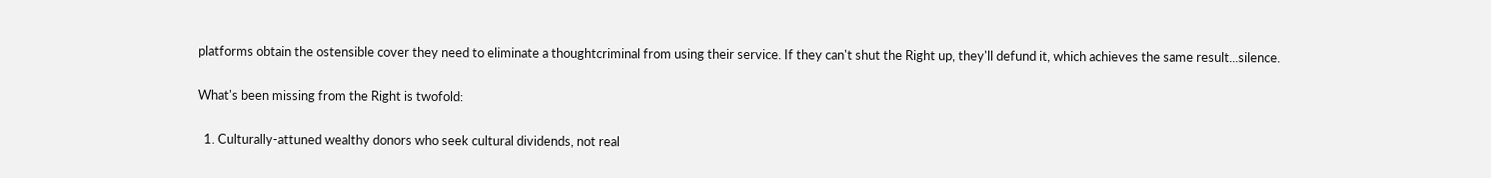platforms obtain the ostensible cover they need to eliminate a thoughtcriminal from using their service. If they can't shut the Right up, they'll defund it, which achieves the same result...silence.

What's been missing from the Right is twofold:

  1. Culturally-attuned wealthy donors who seek cultural dividends, not real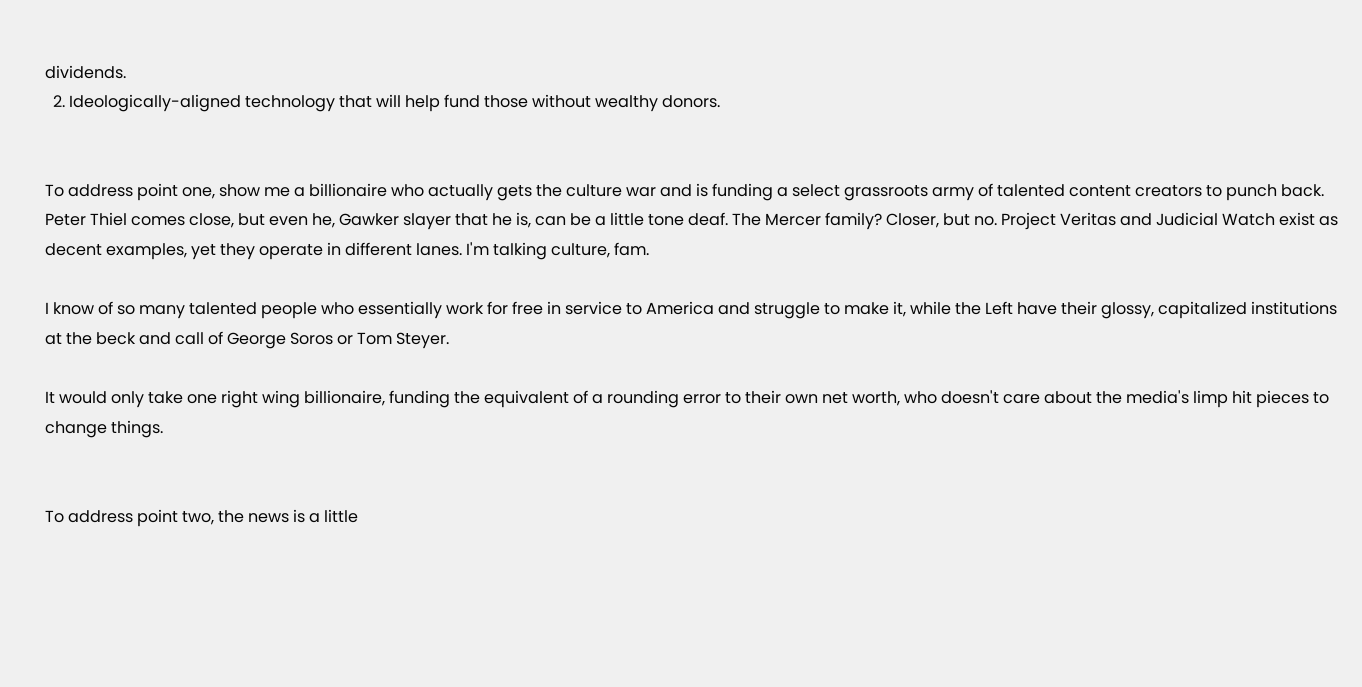dividends.
  2. Ideologically-aligned technology that will help fund those without wealthy donors.


To address point one, show me a billionaire who actually gets the culture war and is funding a select grassroots army of talented content creators to punch back. Peter Thiel comes close, but even he, Gawker slayer that he is, can be a little tone deaf. The Mercer family? Closer, but no. Project Veritas and Judicial Watch exist as decent examples, yet they operate in different lanes. I'm talking culture, fam.

I know of so many talented people who essentially work for free in service to America and struggle to make it, while the Left have their glossy, capitalized institutions at the beck and call of George Soros or Tom Steyer.

It would only take one right wing billionaire, funding the equivalent of a rounding error to their own net worth, who doesn't care about the media's limp hit pieces to change things.


To address point two, the news is a little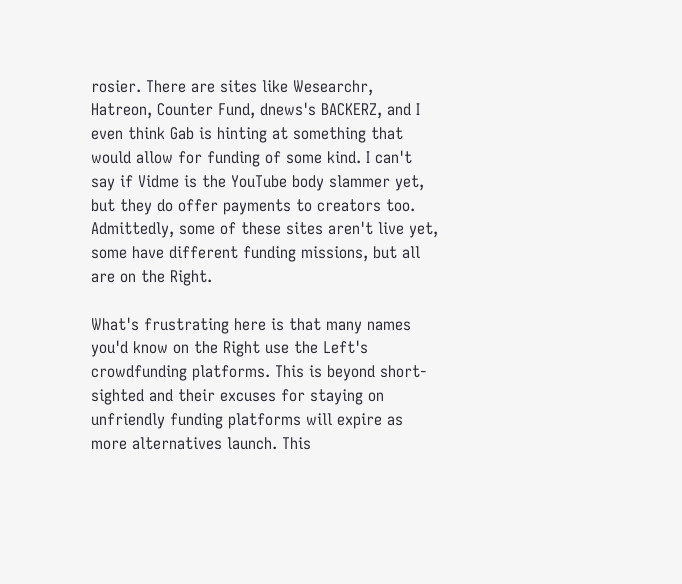rosier. There are sites like Wesearchr, Hatreon, Counter Fund, dnews's BACKERZ, and I even think Gab is hinting at something that would allow for funding of some kind. I can't say if Vidme is the YouTube body slammer yet, but they do offer payments to creators too. Admittedly, some of these sites aren't live yet, some have different funding missions, but all are on the Right.

What's frustrating here is that many names you'd know on the Right use the Left's crowdfunding platforms. This is beyond short-sighted and their excuses for staying on unfriendly funding platforms will expire as more alternatives launch. This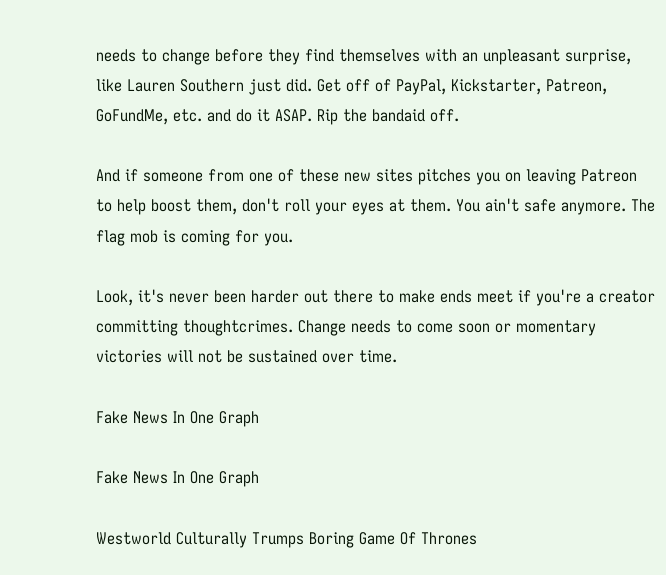needs to change before they find themselves with an unpleasant surprise, like Lauren Southern just did. Get off of PayPal, Kickstarter, Patreon, GoFundMe, etc. and do it ASAP. Rip the bandaid off.

And if someone from one of these new sites pitches you on leaving Patreon to help boost them, don't roll your eyes at them. You ain't safe anymore. The flag mob is coming for you.

Look, it's never been harder out there to make ends meet if you're a creator committing thoughtcrimes. Change needs to come soon or momentary victories will not be sustained over time.

Fake News In One Graph

Fake News In One Graph

Westworld Culturally Trumps Boring Game Of Thrones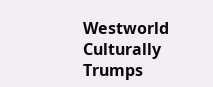Westworld Culturally Trumps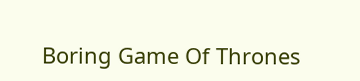Boring Game Of Thrones